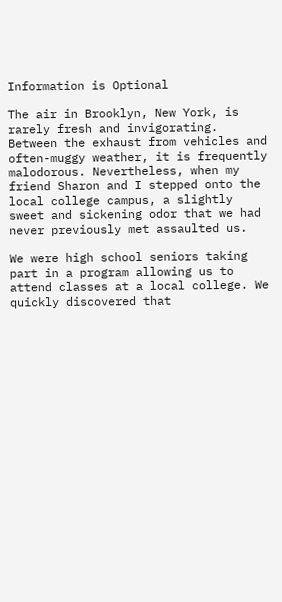Information is Optional

The air in Brooklyn, New York, is rarely fresh and invigorating. Between the exhaust from vehicles and often-muggy weather, it is frequently malodorous. Nevertheless, when my friend Sharon and I stepped onto the local college campus, a slightly sweet and sickening odor that we had never previously met assaulted us.

We were high school seniors taking part in a program allowing us to attend classes at a local college. We quickly discovered that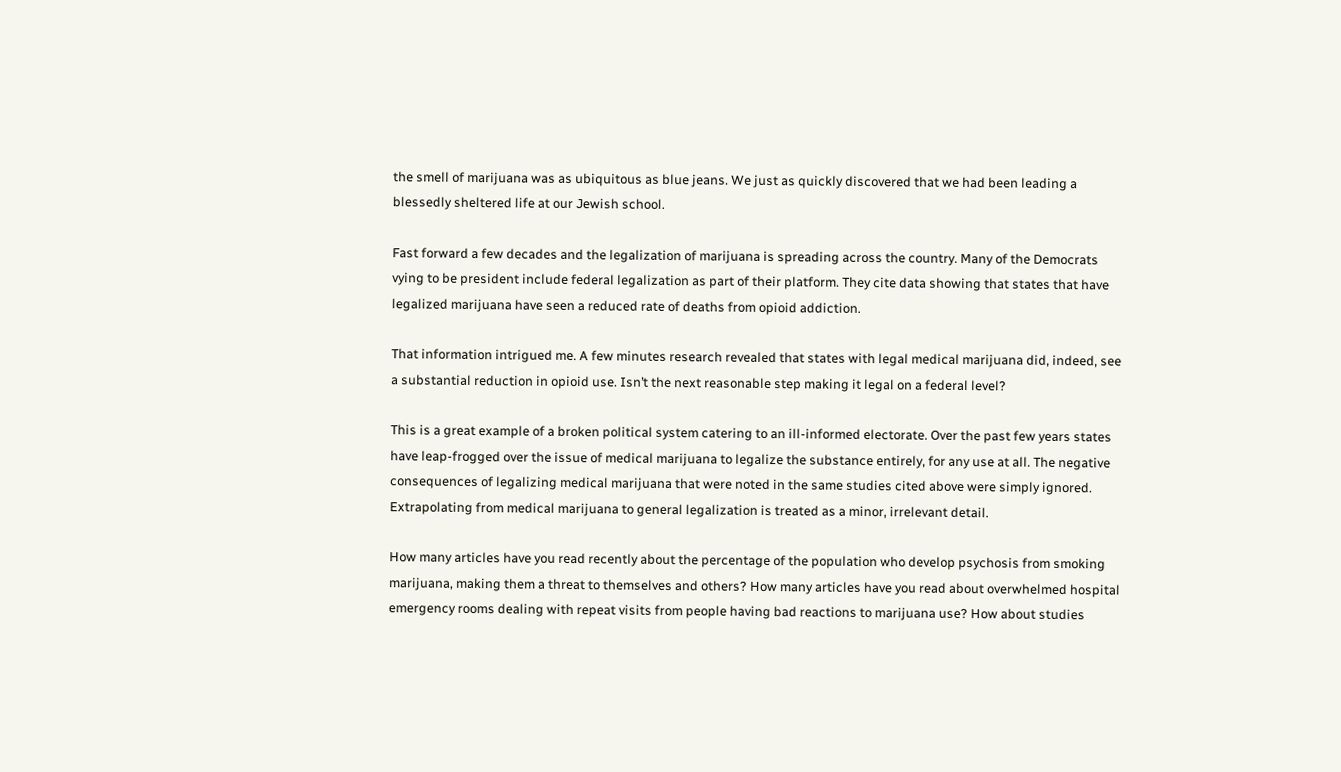the smell of marijuana was as ubiquitous as blue jeans. We just as quickly discovered that we had been leading a blessedly sheltered life at our Jewish school.

Fast forward a few decades and the legalization of marijuana is spreading across the country. Many of the Democrats vying to be president include federal legalization as part of their platform. They cite data showing that states that have legalized marijuana have seen a reduced rate of deaths from opioid addiction.

That information intrigued me. A few minutes research revealed that states with legal medical marijuana did, indeed, see a substantial reduction in opioid use. Isn’t the next reasonable step making it legal on a federal level?

This is a great example of a broken political system catering to an ill-informed electorate. Over the past few years states have leap-frogged over the issue of medical marijuana to legalize the substance entirely, for any use at all. The negative consequences of legalizing medical marijuana that were noted in the same studies cited above were simply ignored. Extrapolating from medical marijuana to general legalization is treated as a minor, irrelevant detail.

How many articles have you read recently about the percentage of the population who develop psychosis from smoking marijuana, making them a threat to themselves and others? How many articles have you read about overwhelmed hospital emergency rooms dealing with repeat visits from people having bad reactions to marijuana use? How about studies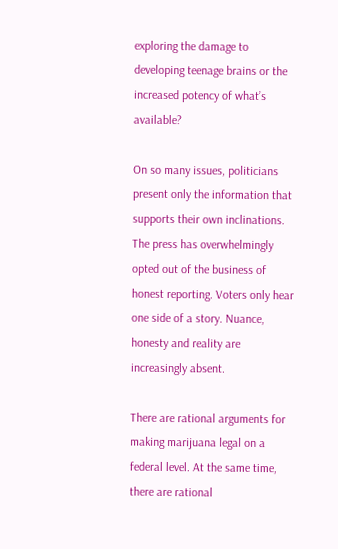exploring the damage to developing teenage brains or the increased potency of what’s available?

On so many issues, politicians present only the information that supports their own inclinations. The press has overwhelmingly opted out of the business of honest reporting. Voters only hear one side of a story. Nuance, honesty and reality are increasingly absent.

There are rational arguments for making marijuana legal on a federal level. At the same time, there are rational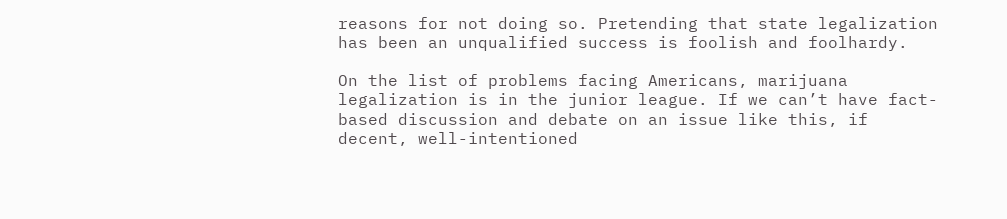reasons for not doing so. Pretending that state legalization has been an unqualified success is foolish and foolhardy.

On the list of problems facing Americans, marijuana legalization is in the junior league. If we can’t have fact-based discussion and debate on an issue like this, if decent, well-intentioned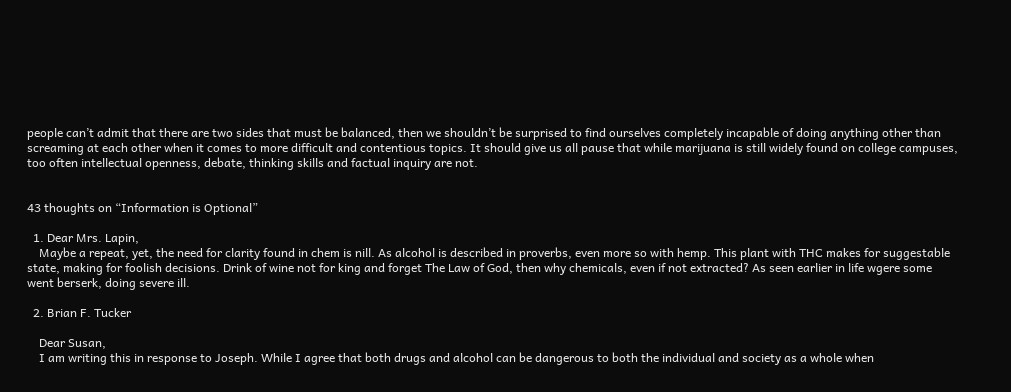people can’t admit that there are two sides that must be balanced, then we shouldn’t be surprised to find ourselves completely incapable of doing anything other than screaming at each other when it comes to more difficult and contentious topics. It should give us all pause that while marijuana is still widely found on college campuses, too often intellectual openness, debate, thinking skills and factual inquiry are not.


43 thoughts on “Information is Optional”

  1. Dear Mrs. Lapin,
    Maybe a repeat, yet, the need for clarity found in chem is nill. As alcohol is described in proverbs, even more so with hemp. This plant with THC makes for suggestable state, making for foolish decisions. Drink of wine not for king and forget The Law of God, then why chemicals, even if not extracted? As seen earlier in life wgere some went berserk, doing severe ill.

  2. Brian F. Tucker

    Dear Susan,
    I am writing this in response to Joseph. While I agree that both drugs and alcohol can be dangerous to both the individual and society as a whole when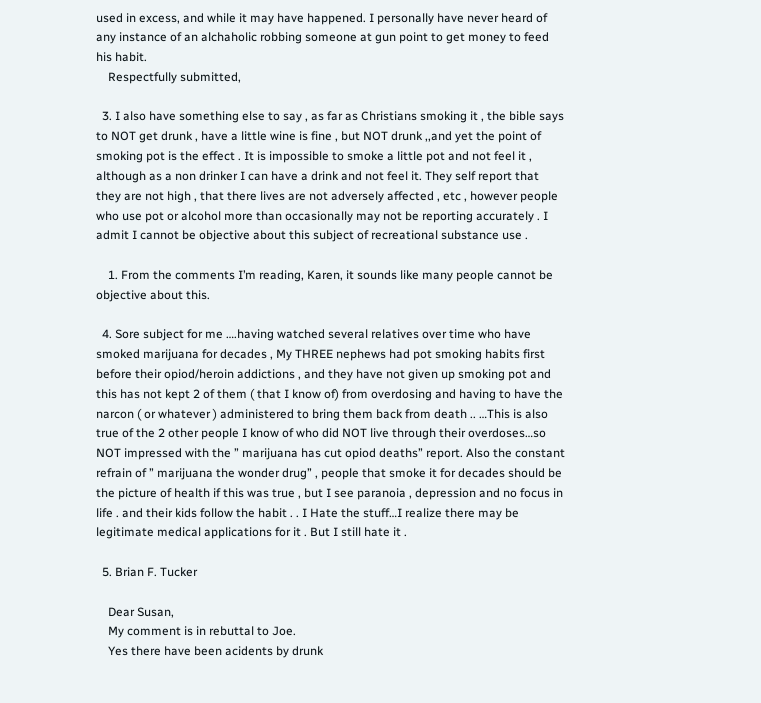used in excess, and while it may have happened. I personally have never heard of any instance of an alchaholic robbing someone at gun point to get money to feed his habit.
    Respectfully submitted,

  3. I also have something else to say , as far as Christians smoking it , the bible says to NOT get drunk , have a little wine is fine , but NOT drunk ,,and yet the point of smoking pot is the effect . It is impossible to smoke a little pot and not feel it , although as a non drinker I can have a drink and not feel it. They self report that they are not high , that there lives are not adversely affected , etc , however people who use pot or alcohol more than occasionally may not be reporting accurately . I admit I cannot be objective about this subject of recreational substance use .

    1. From the comments I’m reading, Karen, it sounds like many people cannot be objective about this.

  4. Sore subject for me ….having watched several relatives over time who have smoked marijuana for decades , My THREE nephews had pot smoking habits first before their opiod/heroin addictions , and they have not given up smoking pot and this has not kept 2 of them ( that I know of) from overdosing and having to have the narcon ( or whatever ) administered to bring them back from death .. …This is also true of the 2 other people I know of who did NOT live through their overdoses…so NOT impressed with the ” marijuana has cut opiod deaths” report. Also the constant refrain of ” marijuana the wonder drug” , people that smoke it for decades should be the picture of health if this was true , but I see paranoia , depression and no focus in life . and their kids follow the habit . . I Hate the stuff…I realize there may be legitimate medical applications for it . But I still hate it .

  5. Brian F. Tucker

    Dear Susan,
    My comment is in rebuttal to Joe.
    Yes there have been acidents by drunk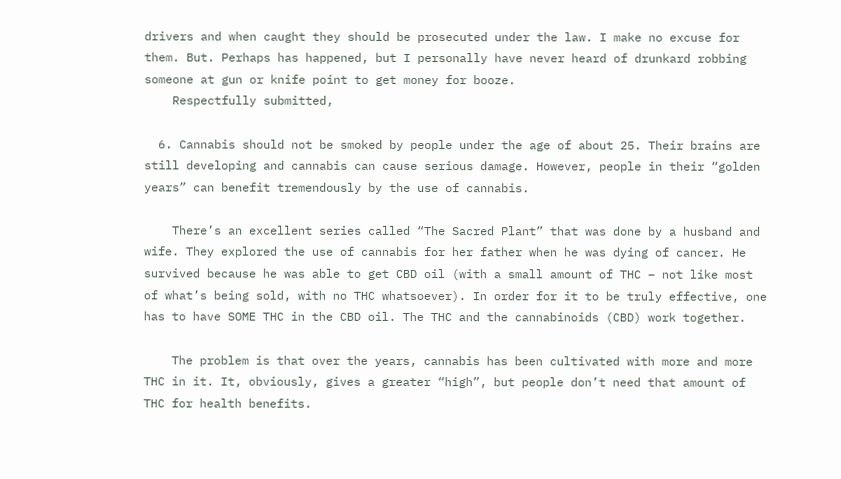drivers and when caught they should be prosecuted under the law. I make no excuse for them. But. Perhaps has happened, but I personally have never heard of drunkard robbing someone at gun or knife point to get money for booze.
    Respectfully submitted,

  6. Cannabis should not be smoked by people under the age of about 25. Their brains are still developing and cannabis can cause serious damage. However, people in their “golden years” can benefit tremendously by the use of cannabis.

    There’s an excellent series called “The Sacred Plant” that was done by a husband and wife. They explored the use of cannabis for her father when he was dying of cancer. He survived because he was able to get CBD oil (with a small amount of THC – not like most of what’s being sold, with no THC whatsoever). In order for it to be truly effective, one has to have SOME THC in the CBD oil. The THC and the cannabinoids (CBD) work together.

    The problem is that over the years, cannabis has been cultivated with more and more THC in it. It, obviously, gives a greater “high”, but people don’t need that amount of THC for health benefits.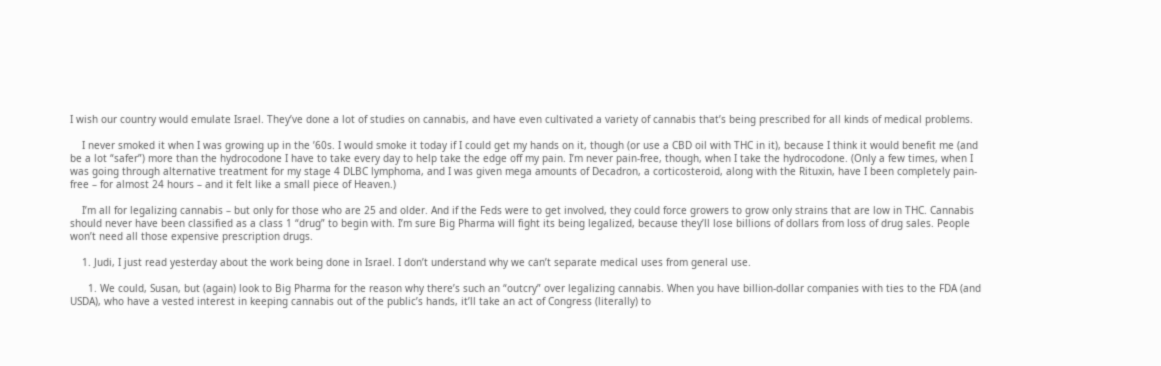I wish our country would emulate Israel. They’ve done a lot of studies on cannabis, and have even cultivated a variety of cannabis that’s being prescribed for all kinds of medical problems.

    I never smoked it when I was growing up in the ’60s. I would smoke it today if I could get my hands on it, though (or use a CBD oil with THC in it), because I think it would benefit me (and be a lot “safer”) more than the hydrocodone I have to take every day to help take the edge off my pain. I’m never pain-free, though, when I take the hydrocodone. (Only a few times, when I was going through alternative treatment for my stage 4 DLBC lymphoma, and I was given mega amounts of Decadron, a corticosteroid, along with the Rituxin, have I been completely pain-free – for almost 24 hours – and it felt like a small piece of Heaven.)

    I’m all for legalizing cannabis – but only for those who are 25 and older. And if the Feds were to get involved, they could force growers to grow only strains that are low in THC. Cannabis should never have been classified as a class 1 “drug” to begin with. I’m sure Big Pharma will fight its being legalized, because they’ll lose billions of dollars from loss of drug sales. People won’t need all those expensive prescription drugs.

    1. Judi, I just read yesterday about the work being done in Israel. I don’t understand why we can’t separate medical uses from general use.

      1. We could, Susan, but (again) look to Big Pharma for the reason why there’s such an “outcry” over legalizing cannabis. When you have billion-dollar companies with ties to the FDA (and USDA), who have a vested interest in keeping cannabis out of the public’s hands, it’ll take an act of Congress (literally) to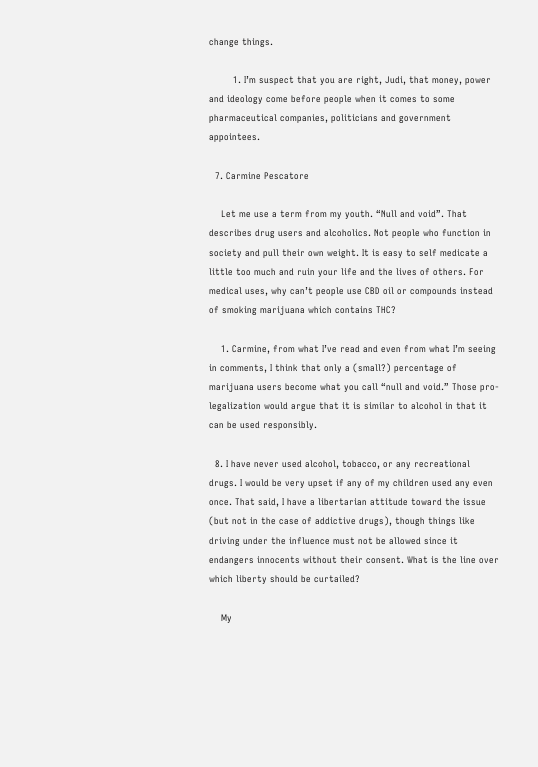change things.

        1. I’m suspect that you are right, Judi, that money, power and ideology come before people when it comes to some pharmaceutical companies, politicians and government appointees.

  7. Carmine Pescatore

    Let me use a term from my youth. “Null and void”. That describes drug users and alcoholics. Not people who function in society and pull their own weight. It is easy to self medicate a little too much and ruin your life and the lives of others. For medical uses, why can’t people use CBD oil or compounds instead of smoking marijuana which contains THC?

    1. Carmine, from what I’ve read and even from what I’m seeing in comments, I think that only a (small?) percentage of marijuana users become what you call “null and void.” Those pro-legalization would argue that it is similar to alcohol in that it can be used responsibly.

  8. I have never used alcohol, tobacco, or any recreational drugs. I would be very upset if any of my children used any even once. That said, I have a libertarian attitude toward the issue (but not in the case of addictive drugs), though things like driving under the influence must not be allowed since it endangers innocents without their consent. What is the line over which liberty should be curtailed?

    My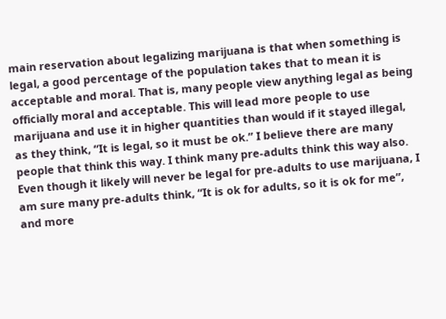main reservation about legalizing marijuana is that when something is legal, a good percentage of the population takes that to mean it is acceptable and moral. That is, many people view anything legal as being officially moral and acceptable. This will lead more people to use marijuana and use it in higher quantities than would if it stayed illegal, as they think, “It is legal, so it must be ok.” I believe there are many people that think this way. I think many pre-adults think this way also. Even though it likely will never be legal for pre-adults to use marijuana, I am sure many pre-adults think, “It is ok for adults, so it is ok for me”, and more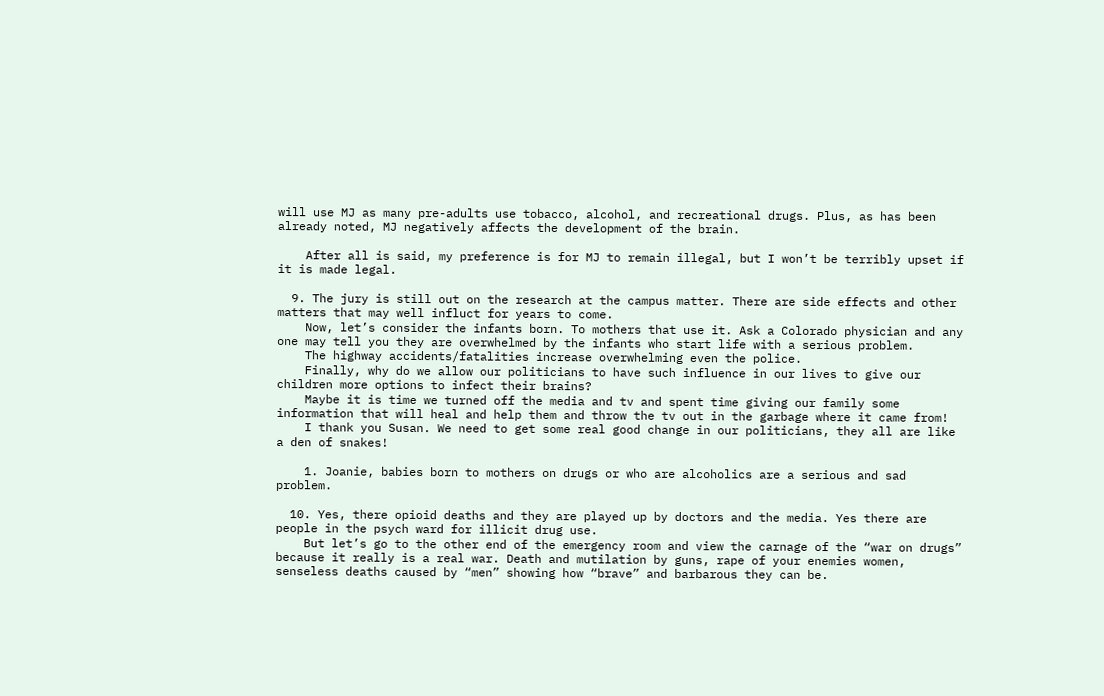will use MJ as many pre-adults use tobacco, alcohol, and recreational drugs. Plus, as has been already noted, MJ negatively affects the development of the brain.

    After all is said, my preference is for MJ to remain illegal, but I won’t be terribly upset if it is made legal.

  9. The jury is still out on the research at the campus matter. There are side effects and other matters that may well influct for years to come.
    Now, let’s consider the infants born. To mothers that use it. Ask a Colorado physician and any one may tell you they are overwhelmed by the infants who start life with a serious problem.
    The highway accidents/fatalities increase overwhelming even the police.
    Finally, why do we allow our politicians to have such influence in our lives to give our children more options to infect their brains?
    Maybe it is time we turned off the media and tv and spent time giving our family some information that will heal and help them and throw the tv out in the garbage where it came from!
    I thank you Susan. We need to get some real good change in our politicians, they all are like a den of snakes!

    1. Joanie, babies born to mothers on drugs or who are alcoholics are a serious and sad problem.

  10. Yes, there opioid deaths and they are played up by doctors and the media. Yes there are people in the psych ward for illicit drug use.
    But let’s go to the other end of the emergency room and view the carnage of the “war on drugs” because it really is a real war. Death and mutilation by guns, rape of your enemies women, senseless deaths caused by “men” showing how “brave” and barbarous they can be.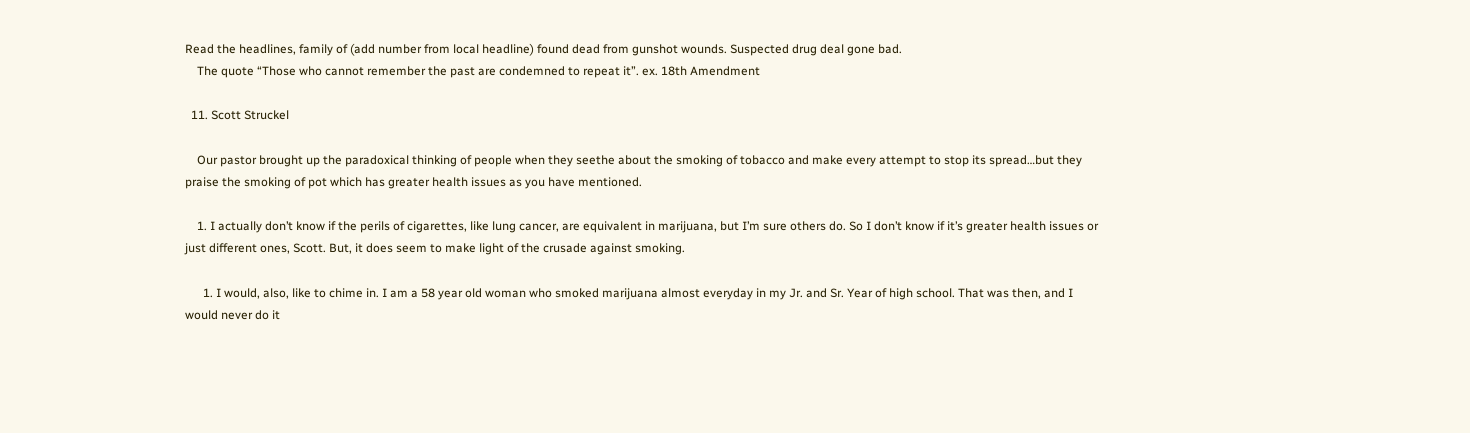Read the headlines, family of (add number from local headline) found dead from gunshot wounds. Suspected drug deal gone bad.
    The quote “Those who cannot remember the past are condemned to repeat it”. ex. 18th Amendment

  11. Scott Struckel

    Our pastor brought up the paradoxical thinking of people when they seethe about the smoking of tobacco and make every attempt to stop its spread…but they praise the smoking of pot which has greater health issues as you have mentioned.

    1. I actually don’t know if the perils of cigarettes, like lung cancer, are equivalent in marijuana, but I’m sure others do. So I don’t know if it’s greater health issues or just different ones, Scott. But, it does seem to make light of the crusade against smoking.

      1. I would, also, like to chime in. I am a 58 year old woman who smoked marijuana almost everyday in my Jr. and Sr. Year of high school. That was then, and I would never do it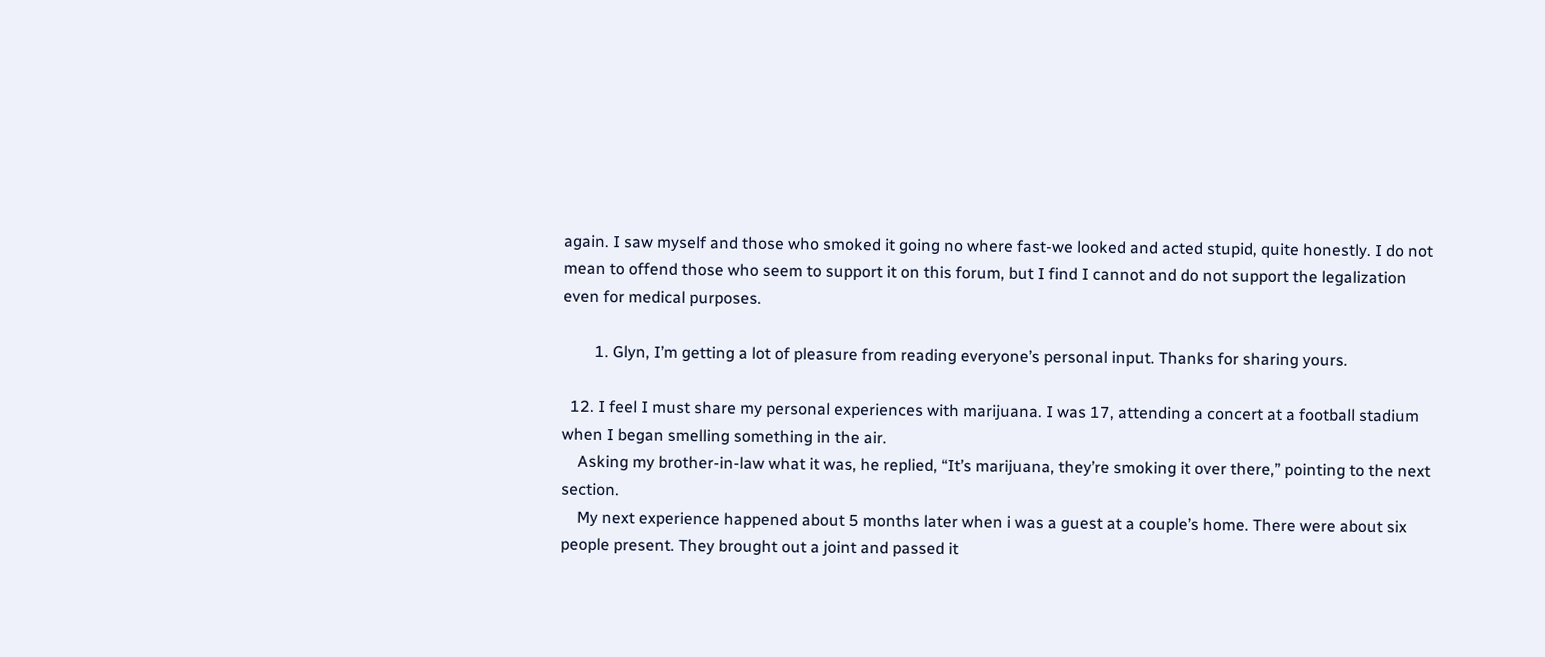again. I saw myself and those who smoked it going no where fast-we looked and acted stupid, quite honestly. I do not mean to offend those who seem to support it on this forum, but I find I cannot and do not support the legalization even for medical purposes.

        1. Glyn, I’m getting a lot of pleasure from reading everyone’s personal input. Thanks for sharing yours.

  12. I feel I must share my personal experiences with marijuana. I was 17, attending a concert at a football stadium when I began smelling something in the air.
    Asking my brother-in-law what it was, he replied, “It’s marijuana, they’re smoking it over there,” pointing to the next section.
    My next experience happened about 5 months later when i was a guest at a couple’s home. There were about six people present. They brought out a joint and passed it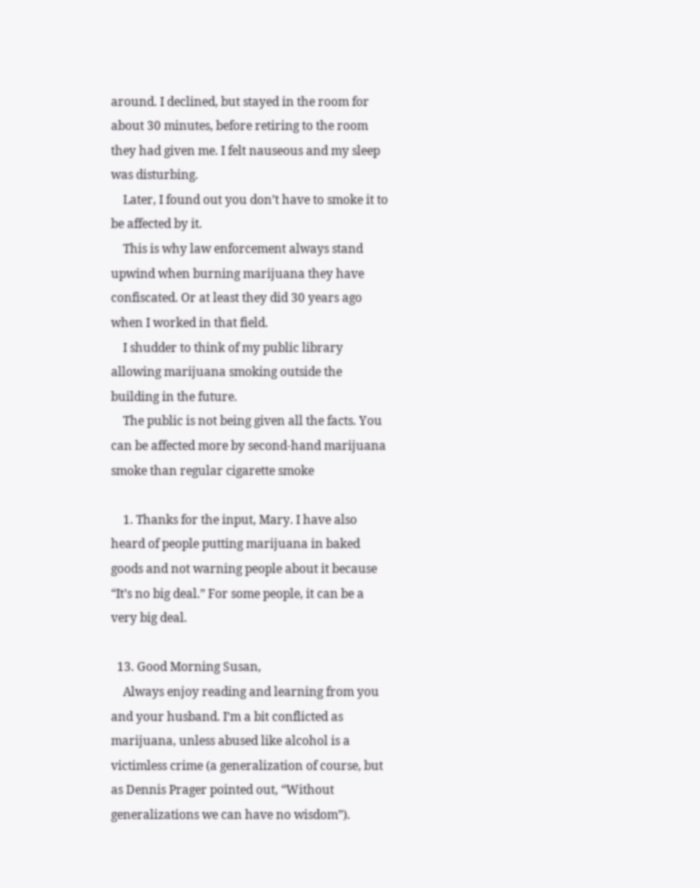around. I declined, but stayed in the room for about 30 minutes, before retiring to the room they had given me. I felt nauseous and my sleep was disturbing.
    Later, I found out you don’t have to smoke it to be affected by it.
    This is why law enforcement always stand upwind when burning marijuana they have confiscated. Or at least they did 30 years ago when I worked in that field.
    I shudder to think of my public library allowing marijuana smoking outside the building in the future.
    The public is not being given all the facts. You can be affected more by second-hand marijuana smoke than regular cigarette smoke

    1. Thanks for the input, Mary. I have also heard of people putting marijuana in baked goods and not warning people about it because “It’s no big deal.” For some people, it can be a very big deal.

  13. Good Morning Susan,
    Always enjoy reading and learning from you and your husband. I’m a bit conflicted as marijuana, unless abused like alcohol is a victimless crime (a generalization of course, but as Dennis Prager pointed out, “Without generalizations we can have no wisdom”).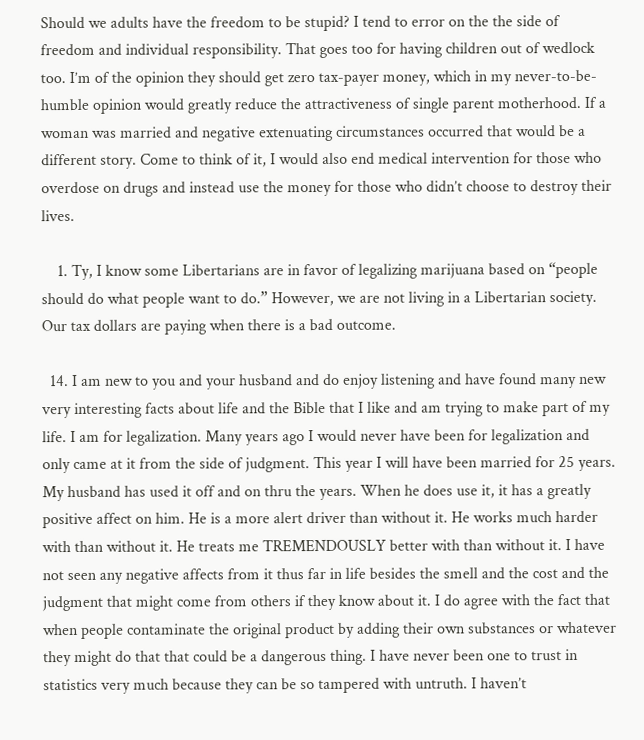Should we adults have the freedom to be stupid? I tend to error on the the side of freedom and individual responsibility. That goes too for having children out of wedlock too. I’m of the opinion they should get zero tax-payer money, which in my never-to-be-humble opinion would greatly reduce the attractiveness of single parent motherhood. If a woman was married and negative extenuating circumstances occurred that would be a different story. Come to think of it, I would also end medical intervention for those who overdose on drugs and instead use the money for those who didn’t choose to destroy their lives.

    1. Ty, I know some Libertarians are in favor of legalizing marijuana based on “people should do what people want to do.” However, we are not living in a Libertarian society. Our tax dollars are paying when there is a bad outcome.

  14. I am new to you and your husband and do enjoy listening and have found many new very interesting facts about life and the Bible that I like and am trying to make part of my life. I am for legalization. Many years ago I would never have been for legalization and only came at it from the side of judgment. This year I will have been married for 25 years. My husband has used it off and on thru the years. When he does use it, it has a greatly positive affect on him. He is a more alert driver than without it. He works much harder with than without it. He treats me TREMENDOUSLY better with than without it. I have not seen any negative affects from it thus far in life besides the smell and the cost and the judgment that might come from others if they know about it. I do agree with the fact that when people contaminate the original product by adding their own substances or whatever they might do that that could be a dangerous thing. I have never been one to trust in statistics very much because they can be so tampered with untruth. I haven’t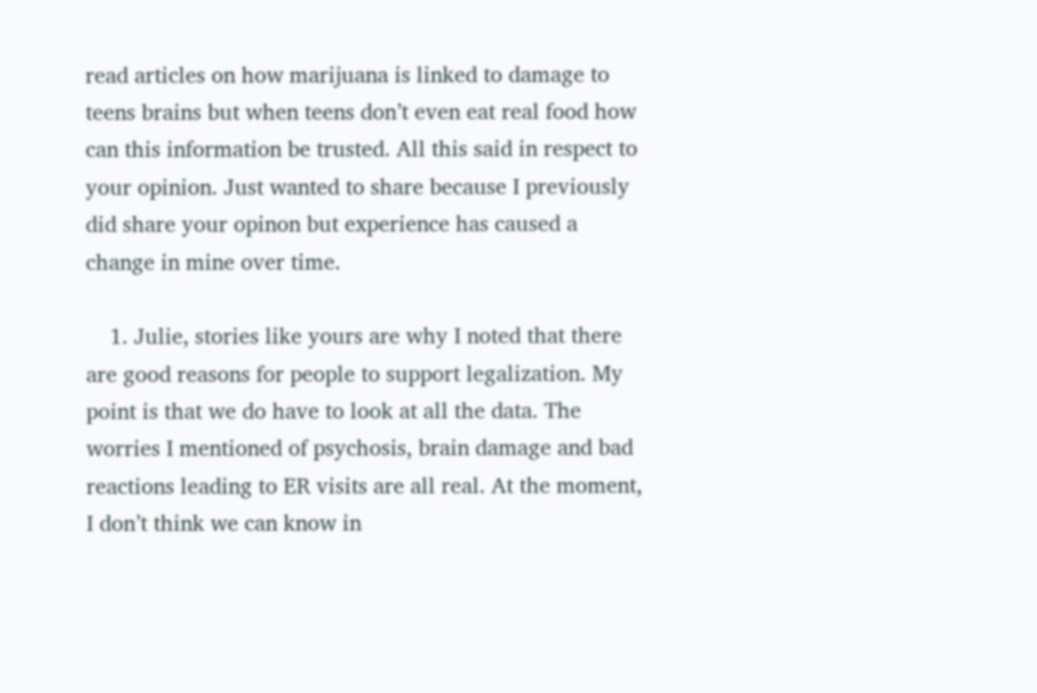read articles on how marijuana is linked to damage to teens brains but when teens don’t even eat real food how can this information be trusted. All this said in respect to your opinion. Just wanted to share because I previously did share your opinon but experience has caused a change in mine over time.

    1. Julie, stories like yours are why I noted that there are good reasons for people to support legalization. My point is that we do have to look at all the data. The worries I mentioned of psychosis, brain damage and bad reactions leading to ER visits are all real. At the moment, I don’t think we can know in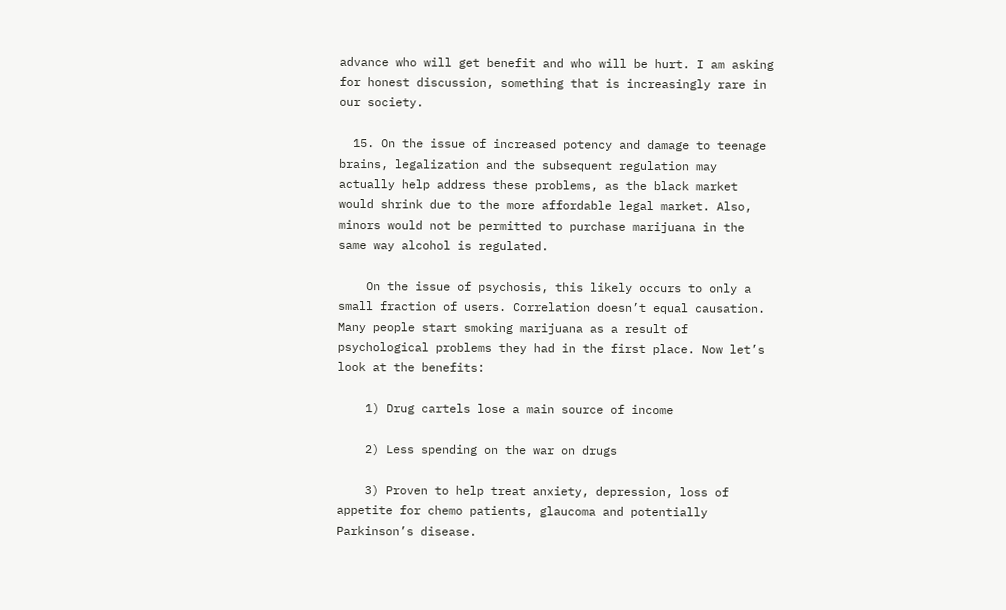advance who will get benefit and who will be hurt. I am asking for honest discussion, something that is increasingly rare in our society.

  15. On the issue of increased potency and damage to teenage brains, legalization and the subsequent regulation may actually help address these problems, as the black market would shrink due to the more affordable legal market. Also, minors would not be permitted to purchase marijuana in the same way alcohol is regulated.

    On the issue of psychosis, this likely occurs to only a small fraction of users. Correlation doesn’t equal causation. Many people start smoking marijuana as a result of psychological problems they had in the first place. Now let’s look at the benefits:

    1) Drug cartels lose a main source of income

    2) Less spending on the war on drugs

    3) Proven to help treat anxiety, depression, loss of appetite for chemo patients, glaucoma and potentially Parkinson’s disease.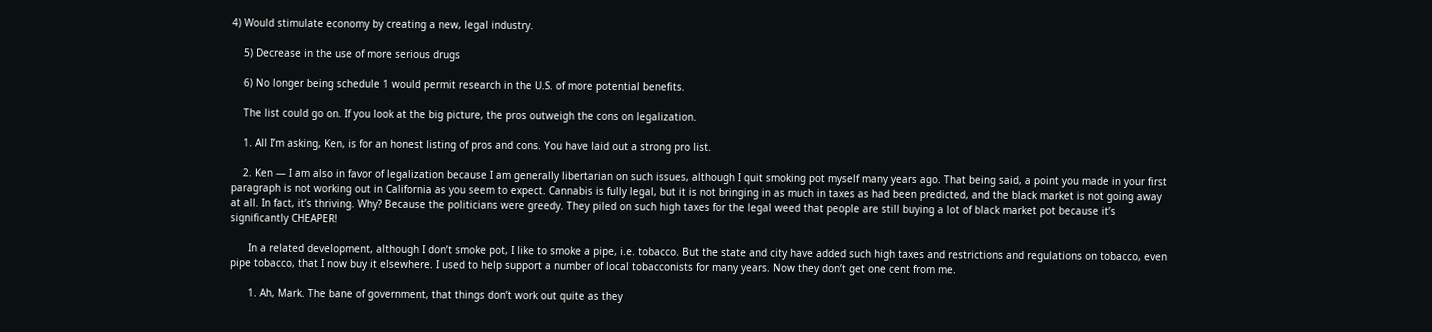4) Would stimulate economy by creating a new, legal industry.

    5) Decrease in the use of more serious drugs

    6) No longer being schedule 1 would permit research in the U.S. of more potential benefits.

    The list could go on. If you look at the big picture, the pros outweigh the cons on legalization.

    1. All I’m asking, Ken, is for an honest listing of pros and cons. You have laid out a strong pro list.

    2. Ken — I am also in favor of legalization because I am generally libertarian on such issues, although I quit smoking pot myself many years ago. That being said, a point you made in your first paragraph is not working out in California as you seem to expect. Cannabis is fully legal, but it is not bringing in as much in taxes as had been predicted, and the black market is not going away at all. In fact, it’s thriving. Why? Because the politicians were greedy. They piled on such high taxes for the legal weed that people are still buying a lot of black market pot because it’s significantly CHEAPER!

      In a related development, although I don’t smoke pot, I like to smoke a pipe, i.e. tobacco. But the state and city have added such high taxes and restrictions and regulations on tobacco, even pipe tobacco, that I now buy it elsewhere. I used to help support a number of local tobacconists for many years. Now they don’t get one cent from me.

      1. Ah, Mark. The bane of government, that things don’t work out quite as they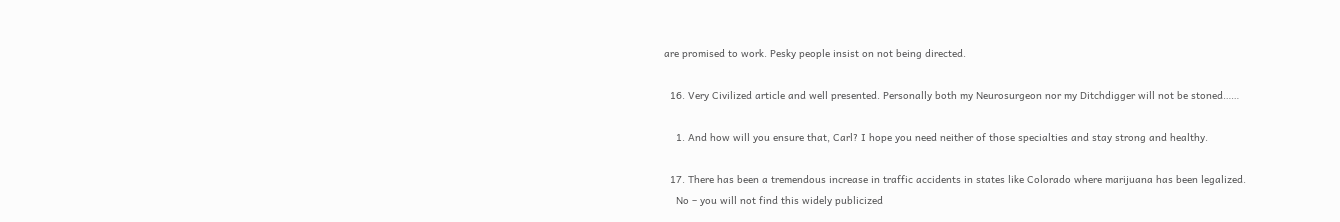are promised to work. Pesky people insist on not being directed.

  16. Very Civilized article and well presented. Personally both my Neurosurgeon nor my Ditchdigger will not be stoned……

    1. And how will you ensure that, Carl? I hope you need neither of those specialties and stay strong and healthy.

  17. There has been a tremendous increase in traffic accidents in states like Colorado where marijuana has been legalized.
    No – you will not find this widely publicized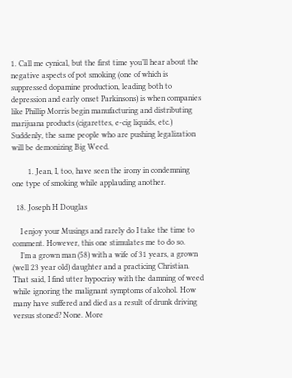1. Call me cynical, but the first time you’ll hear about the negative aspects of pot smoking (one of which is suppressed dopamine production, leading both to depression and early onset Parkinsons) is when companies like Phillip Morris begin manufacturing and distributing marijuana products (cigarettes, e-cig liquids, etc.) Suddenly, the same people who are pushing legalization will be demonizing Big Weed.

        1. Jean, I, too, have seen the irony in condemning one type of smoking while applauding another.

  18. Joseph H Douglas

    I enjoy your Musings and rarely do I take the time to comment. However, this one stimulates me to do so.
    I’m a grown man (58) with a wife of 31 years, a grown (well 23 year old) daughter and a practicing Christian. That said, I find utter hypocrisy with the damning of weed while ignoring the malignant symptoms of alcohol. How many have suffered and died as a result of drunk driving versus stoned? None. More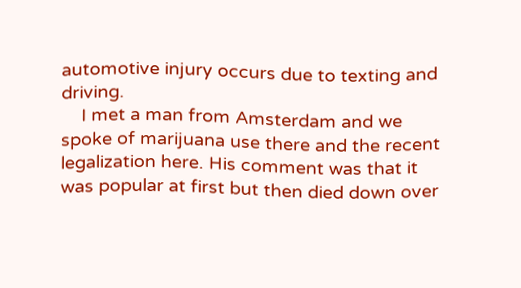automotive injury occurs due to texting and driving.
    I met a man from Amsterdam and we spoke of marijuana use there and the recent legalization here. His comment was that it was popular at first but then died down over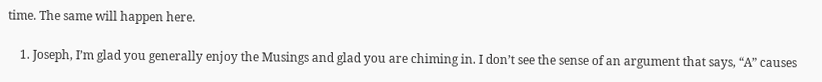time. The same will happen here.

    1. Joseph, I’m glad you generally enjoy the Musings and glad you are chiming in. I don’t see the sense of an argument that says, “A” causes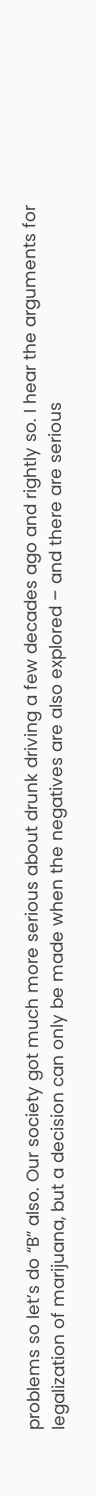problems so let’s do “B” also. Our society got much more serious about drunk driving a few decades ago and rightly so. I hear the arguments for legalization of marijuana, but a decision can only be made when the negatives are also explored – and there are serious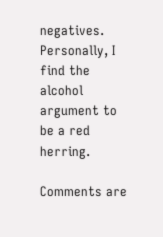negatives. Personally, I find the alcohol argument to be a red herring.

Comments are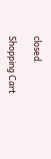closed.

Shopping Cart